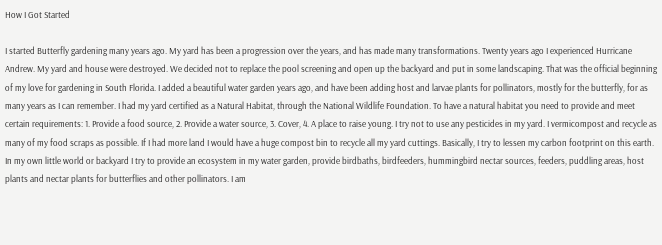How I Got Started

I started Butterfly gardening many years ago. My yard has been a progression over the years, and has made many transformations. Twenty years ago I experienced Hurricane Andrew. My yard and house were destroyed. We decided not to replace the pool screening and open up the backyard and put in some landscaping. That was the official beginning of my love for gardening in South Florida. I added a beautiful water garden years ago, and have been adding host and larvae plants for pollinators, mostly for the butterfly, for as many years as I can remember. I had my yard certified as a Natural Habitat, through the National Wildlife Foundation. To have a natural habitat you need to provide and meet certain requirements: 1. Provide a food source, 2. Provide a water source, 3. Cover, 4. A place to raise young. I try not to use any pesticides in my yard. I vermicompost and recycle as many of my food scraps as possible. If I had more land I would have a huge compost bin to recycle all my yard cuttings. Basically, I try to lessen my carbon footprint on this earth. In my own little world or backyard I try to provide an ecosystem in my water garden, provide birdbaths, birdfeeders, hummingbird nectar sources, feeders, puddling areas, host plants and nectar plants for butterflies and other pollinators. I am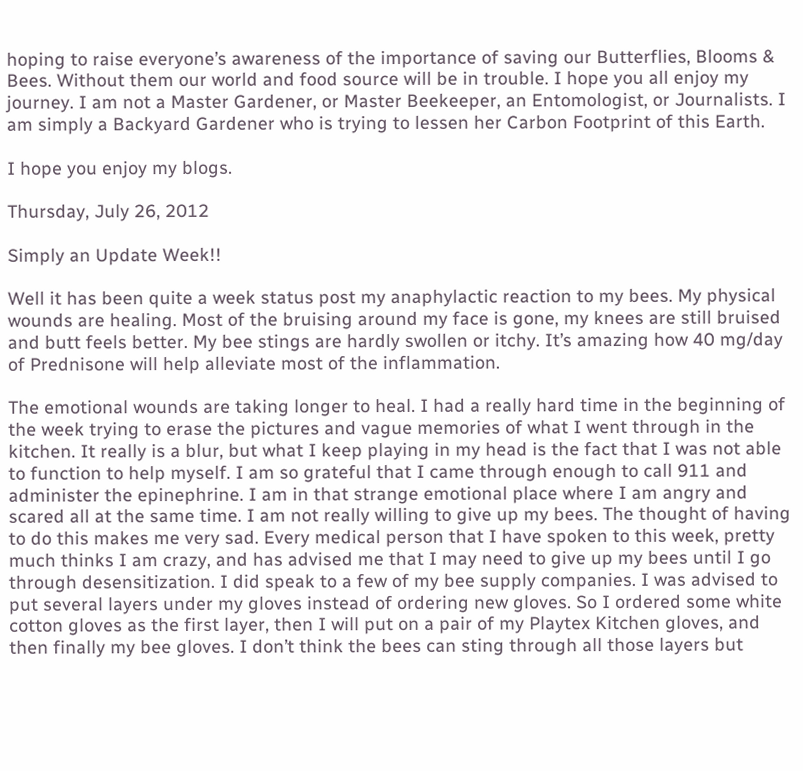hoping to raise everyone’s awareness of the importance of saving our Butterflies, Blooms & Bees. Without them our world and food source will be in trouble. I hope you all enjoy my journey. I am not a Master Gardener, or Master Beekeeper, an Entomologist, or Journalists. I am simply a Backyard Gardener who is trying to lessen her Carbon Footprint of this Earth.

I hope you enjoy my blogs.

Thursday, July 26, 2012

Simply an Update Week!!

Well it has been quite a week status post my anaphylactic reaction to my bees. My physical wounds are healing. Most of the bruising around my face is gone, my knees are still bruised and butt feels better. My bee stings are hardly swollen or itchy. It’s amazing how 40 mg/day of Prednisone will help alleviate most of the inflammation.

The emotional wounds are taking longer to heal. I had a really hard time in the beginning of the week trying to erase the pictures and vague memories of what I went through in the kitchen. It really is a blur, but what I keep playing in my head is the fact that I was not able to function to help myself. I am so grateful that I came through enough to call 911 and administer the epinephrine. I am in that strange emotional place where I am angry and scared all at the same time. I am not really willing to give up my bees. The thought of having to do this makes me very sad. Every medical person that I have spoken to this week, pretty much thinks I am crazy, and has advised me that I may need to give up my bees until I go through desensitization. I did speak to a few of my bee supply companies. I was advised to put several layers under my gloves instead of ordering new gloves. So I ordered some white cotton gloves as the first layer, then I will put on a pair of my Playtex Kitchen gloves, and then finally my bee gloves. I don’t think the bees can sting through all those layers but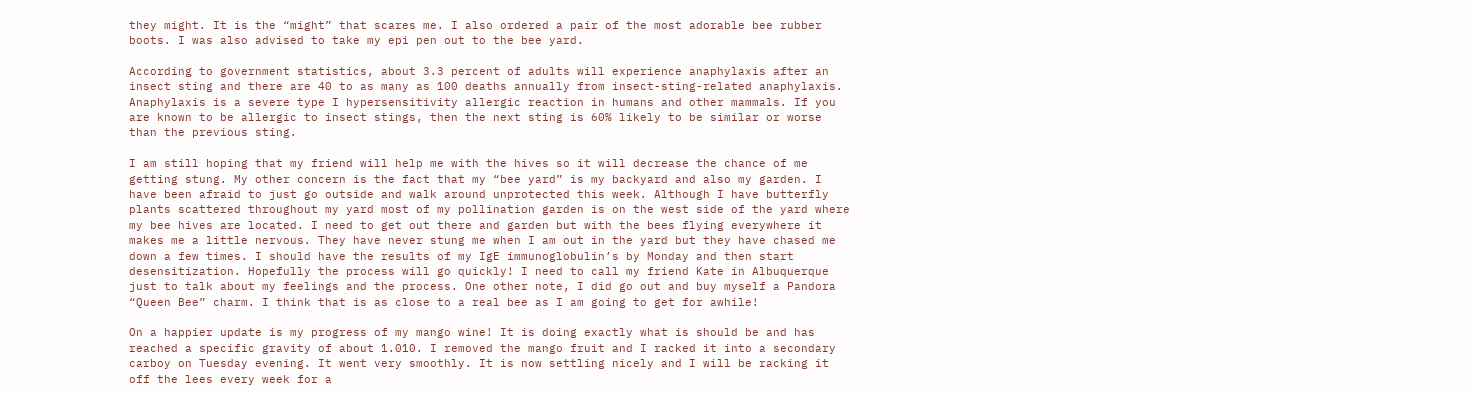they might. It is the “might” that scares me. I also ordered a pair of the most adorable bee rubber boots. I was also advised to take my epi pen out to the bee yard.

According to government statistics, about 3.3 percent of adults will experience anaphylaxis after an insect sting and there are 40 to as many as 100 deaths annually from insect-sting-related anaphylaxis. Anaphylaxis is a severe type I hypersensitivity allergic reaction in humans and other mammals. If you are known to be allergic to insect stings, then the next sting is 60% likely to be similar or worse than the previous sting.

I am still hoping that my friend will help me with the hives so it will decrease the chance of me getting stung. My other concern is the fact that my “bee yard” is my backyard and also my garden. I have been afraid to just go outside and walk around unprotected this week. Although I have butterfly plants scattered throughout my yard most of my pollination garden is on the west side of the yard where my bee hives are located. I need to get out there and garden but with the bees flying everywhere it makes me a little nervous. They have never stung me when I am out in the yard but they have chased me down a few times. I should have the results of my IgE immunoglobulin’s by Monday and then start desensitization. Hopefully the process will go quickly! I need to call my friend Kate in Albuquerque just to talk about my feelings and the process. One other note, I did go out and buy myself a Pandora “Queen Bee” charm. I think that is as close to a real bee as I am going to get for awhile!

On a happier update is my progress of my mango wine! It is doing exactly what is should be and has reached a specific gravity of about 1.010. I removed the mango fruit and I racked it into a secondary carboy on Tuesday evening. It went very smoothly. It is now settling nicely and I will be racking it off the lees every week for a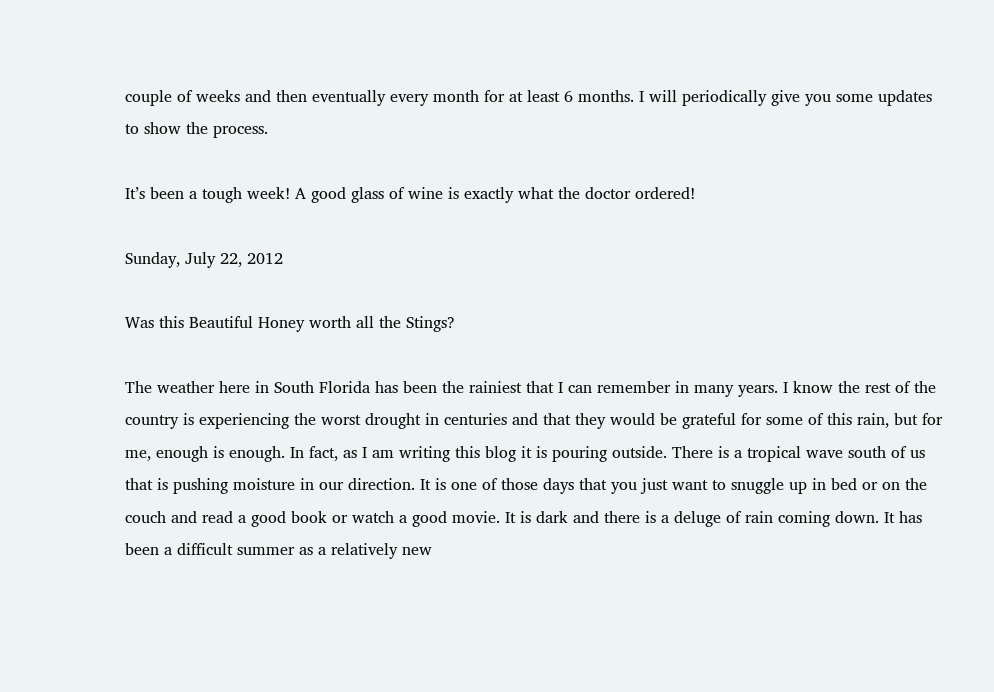couple of weeks and then eventually every month for at least 6 months. I will periodically give you some updates to show the process.

It’s been a tough week! A good glass of wine is exactly what the doctor ordered!

Sunday, July 22, 2012

Was this Beautiful Honey worth all the Stings?

The weather here in South Florida has been the rainiest that I can remember in many years. I know the rest of the country is experiencing the worst drought in centuries and that they would be grateful for some of this rain, but for me, enough is enough. In fact, as I am writing this blog it is pouring outside. There is a tropical wave south of us that is pushing moisture in our direction. It is one of those days that you just want to snuggle up in bed or on the couch and read a good book or watch a good movie. It is dark and there is a deluge of rain coming down. It has been a difficult summer as a relatively new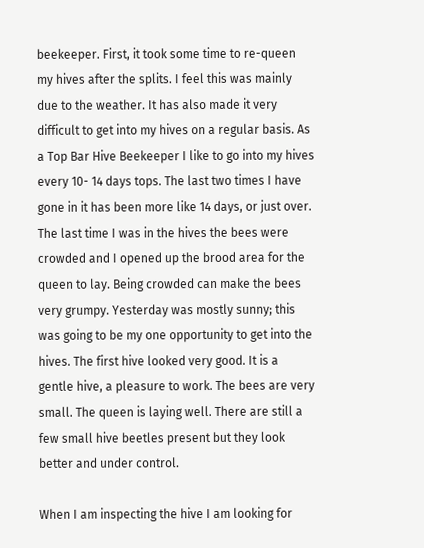beekeeper. First, it took some time to re-queen my hives after the splits. I feel this was mainly due to the weather. It has also made it very difficult to get into my hives on a regular basis. As a Top Bar Hive Beekeeper I like to go into my hives every 10- 14 days tops. The last two times I have gone in it has been more like 14 days, or just over. The last time I was in the hives the bees were crowded and I opened up the brood area for the queen to lay. Being crowded can make the bees very grumpy. Yesterday was mostly sunny; this was going to be my one opportunity to get into the hives. The first hive looked very good. It is a gentle hive, a pleasure to work. The bees are very small. The queen is laying well. There are still a few small hive beetles present but they look better and under control.

When I am inspecting the hive I am looking for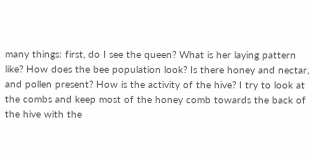many things: first, do I see the queen? What is her laying pattern like? How does the bee population look? Is there honey and nectar, and pollen present? How is the activity of the hive? I try to look at the combs and keep most of the honey comb towards the back of the hive with the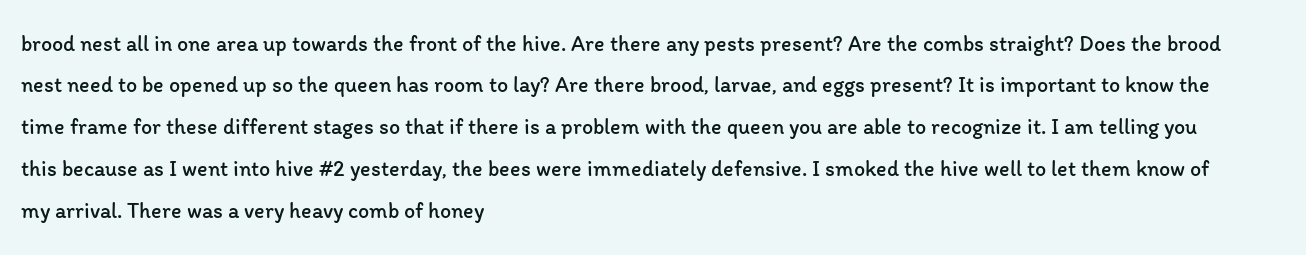brood nest all in one area up towards the front of the hive. Are there any pests present? Are the combs straight? Does the brood nest need to be opened up so the queen has room to lay? Are there brood, larvae, and eggs present? It is important to know the time frame for these different stages so that if there is a problem with the queen you are able to recognize it. I am telling you this because as I went into hive #2 yesterday, the bees were immediately defensive. I smoked the hive well to let them know of my arrival. There was a very heavy comb of honey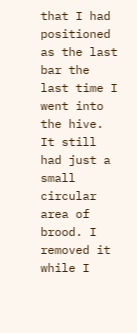that I had positioned as the last bar the last time I went into the hive. It still had just a small circular area of brood. I removed it while I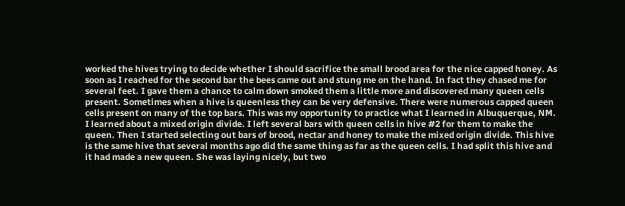worked the hives trying to decide whether I should sacrifice the small brood area for the nice capped honey. As soon as I reached for the second bar the bees came out and stung me on the hand. In fact they chased me for several feet. I gave them a chance to calm down smoked them a little more and discovered many queen cells present. Sometimes when a hive is queenless they can be very defensive. There were numerous capped queen cells present on many of the top bars. This was my opportunity to practice what I learned in Albuquerque, NM. I learned about a mixed origin divide. I left several bars with queen cells in hive #2 for them to make the queen. Then I started selecting out bars of brood, nectar and honey to make the mixed origin divide. This hive is the same hive that several months ago did the same thing as far as the queen cells. I had split this hive and it had made a new queen. She was laying nicely, but two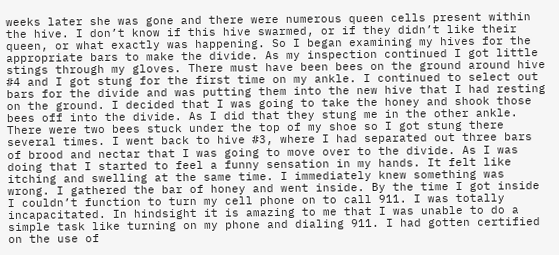weeks later she was gone and there were numerous queen cells present within the hive. I don’t know if this hive swarmed, or if they didn’t like their queen, or what exactly was happening. So I began examining my hives for the appropriate bars to make the divide. As my inspection continued I got little stings through my gloves. There must have been bees on the ground around hive #4 and I got stung for the first time on my ankle. I continued to select out bars for the divide and was putting them into the new hive that I had resting on the ground. I decided that I was going to take the honey and shook those bees off into the divide. As I did that they stung me in the other ankle. There were two bees stuck under the top of my shoe so I got stung there several times. I went back to hive #3, where I had separated out three bars of brood and nectar that I was going to move over to the divide. As I was doing that I started to feel a funny sensation in my hands. It felt like itching and swelling at the same time. I immediately knew something was wrong. I gathered the bar of honey and went inside. By the time I got inside I couldn’t function to turn my cell phone on to call 911. I was totally incapacitated. In hindsight it is amazing to me that I was unable to do a simple task like turning on my phone and dialing 911. I had gotten certified on the use of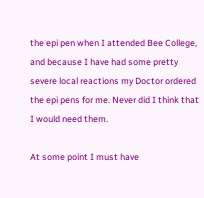the epi pen when I attended Bee College, and because I have had some pretty severe local reactions my Doctor ordered the epi pens for me. Never did I think that I would need them.

At some point I must have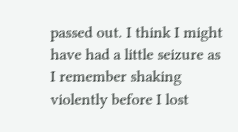passed out. I think I might have had a little seizure as I remember shaking violently before I lost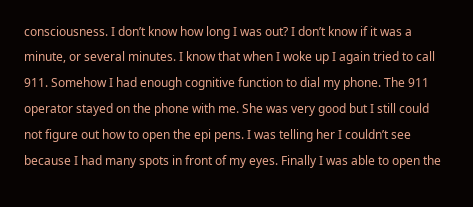consciousness. I don’t know how long I was out? I don’t know if it was a minute, or several minutes. I know that when I woke up I again tried to call 911. Somehow I had enough cognitive function to dial my phone. The 911 operator stayed on the phone with me. She was very good but I still could not figure out how to open the epi pens. I was telling her I couldn’t see because I had many spots in front of my eyes. Finally I was able to open the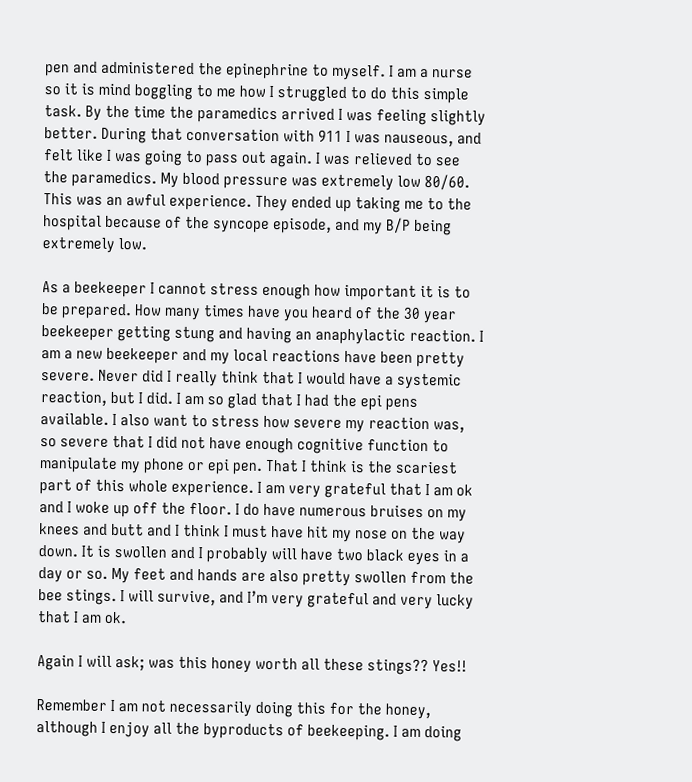pen and administered the epinephrine to myself. I am a nurse so it is mind boggling to me how I struggled to do this simple task. By the time the paramedics arrived I was feeling slightly better. During that conversation with 911 I was nauseous, and felt like I was going to pass out again. I was relieved to see the paramedics. My blood pressure was extremely low 80/60. This was an awful experience. They ended up taking me to the hospital because of the syncope episode, and my B/P being extremely low.

As a beekeeper I cannot stress enough how important it is to be prepared. How many times have you heard of the 30 year beekeeper getting stung and having an anaphylactic reaction. I am a new beekeeper and my local reactions have been pretty severe. Never did I really think that I would have a systemic reaction, but I did. I am so glad that I had the epi pens available. I also want to stress how severe my reaction was, so severe that I did not have enough cognitive function to manipulate my phone or epi pen. That I think is the scariest part of this whole experience. I am very grateful that I am ok and I woke up off the floor. I do have numerous bruises on my knees and butt and I think I must have hit my nose on the way down. It is swollen and I probably will have two black eyes in a day or so. My feet and hands are also pretty swollen from the bee stings. I will survive, and I’m very grateful and very lucky that I am ok.

Again I will ask; was this honey worth all these stings?? Yes!!

Remember I am not necessarily doing this for the honey, although I enjoy all the byproducts of beekeeping. I am doing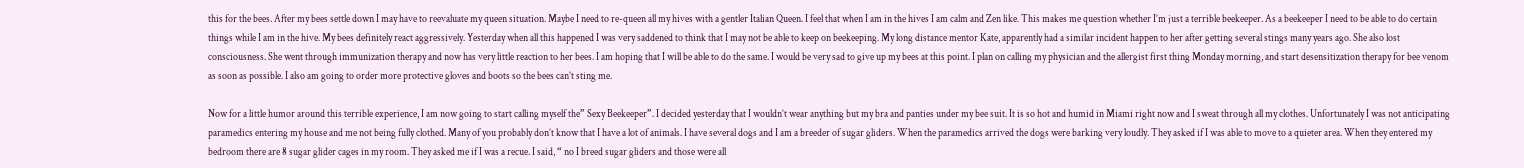this for the bees. After my bees settle down I may have to reevaluate my queen situation. Maybe I need to re-queen all my hives with a gentler Italian Queen. I feel that when I am in the hives I am calm and Zen like. This makes me question whether I’m just a terrible beekeeper. As a beekeeper I need to be able to do certain things while I am in the hive. My bees definitely react aggressively. Yesterday when all this happened I was very saddened to think that I may not be able to keep on beekeeping. My long distance mentor Kate, apparently had a similar incident happen to her after getting several stings many years ago. She also lost consciousness. She went through immunization therapy and now has very little reaction to her bees. I am hoping that I will be able to do the same. I would be very sad to give up my bees at this point. I plan on calling my physician and the allergist first thing Monday morning, and start desensitization therapy for bee venom as soon as possible. I also am going to order more protective gloves and boots so the bees can’t sting me.

Now for a little humor around this terrible experience, I am now going to start calling myself the” Sexy Beekeeper”. I decided yesterday that I wouldn’t wear anything but my bra and panties under my bee suit. It is so hot and humid in Miami right now and I sweat through all my clothes. Unfortunately I was not anticipating paramedics entering my house and me not being fully clothed. Many of you probably don’t know that I have a lot of animals. I have several dogs and I am a breeder of sugar gliders. When the paramedics arrived the dogs were barking very loudly. They asked if I was able to move to a quieter area. When they entered my bedroom there are 8 sugar glider cages in my room. They asked me if I was a recue. I said, “ no I breed sugar gliders and those were all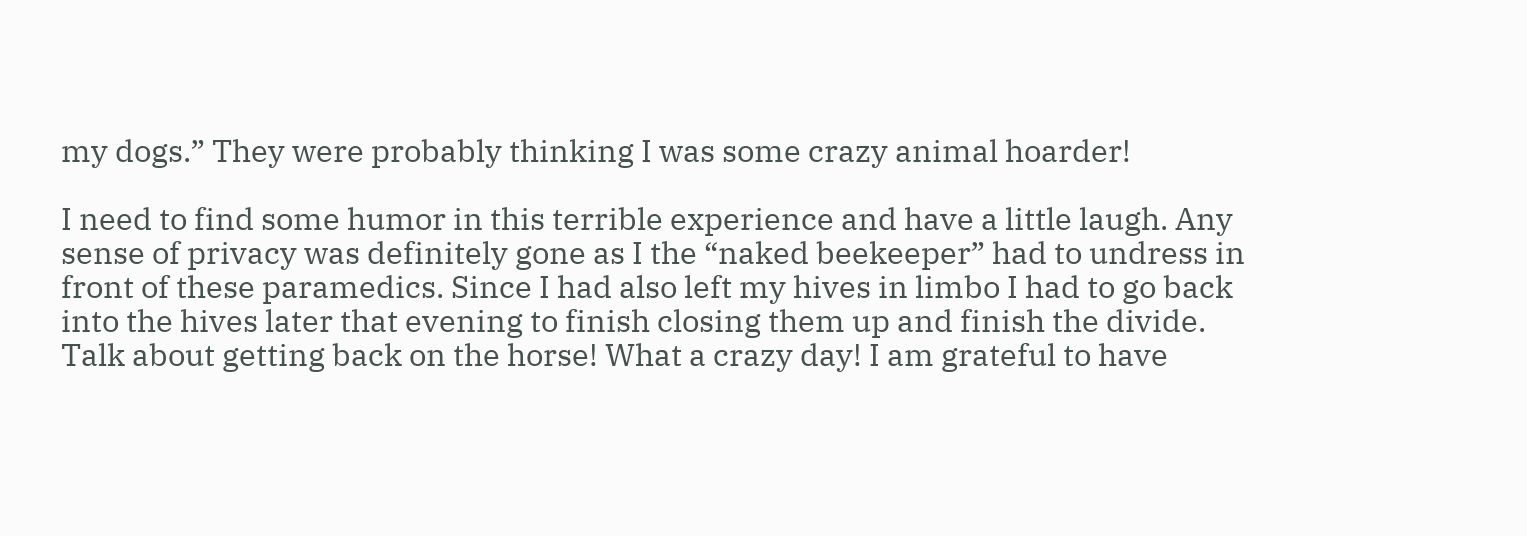my dogs.” They were probably thinking I was some crazy animal hoarder!

I need to find some humor in this terrible experience and have a little laugh. Any sense of privacy was definitely gone as I the “naked beekeeper” had to undress in front of these paramedics. Since I had also left my hives in limbo I had to go back into the hives later that evening to finish closing them up and finish the divide. Talk about getting back on the horse! What a crazy day! I am grateful to have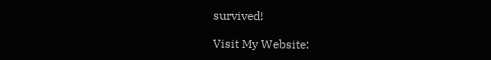survived!

Visit My Website: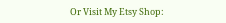Or Visit My Etsy Shop: